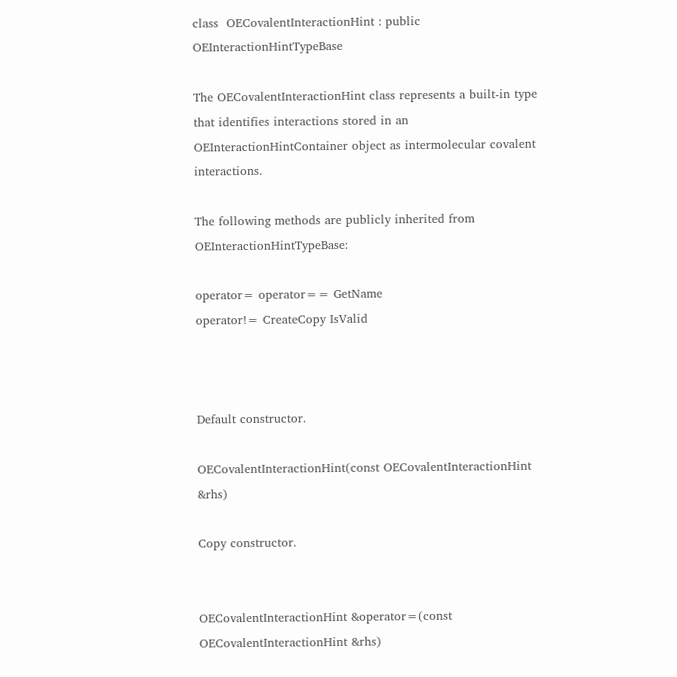class  OECovalentInteractionHint : public OEInteractionHintTypeBase

The OECovalentInteractionHint class represents a built-in type that identifies interactions stored in an OEInteractionHintContainer object as intermolecular covalent interactions.

The following methods are publicly inherited from OEInteractionHintTypeBase:

operator= operator== GetName
operator!= CreateCopy IsValid



Default constructor.

OECovalentInteractionHint(const OECovalentInteractionHint &rhs)

Copy constructor.


OECovalentInteractionHint &operator=(const OECovalentInteractionHint &rhs)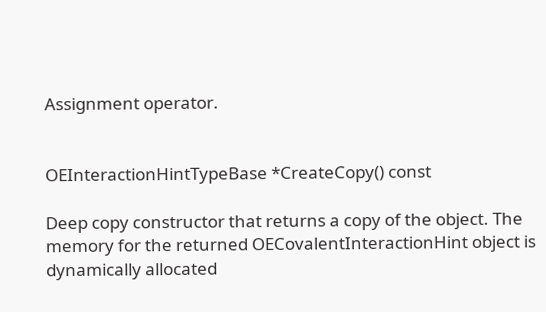Assignment operator.


OEInteractionHintTypeBase *CreateCopy() const

Deep copy constructor that returns a copy of the object. The memory for the returned OECovalentInteractionHint object is dynamically allocated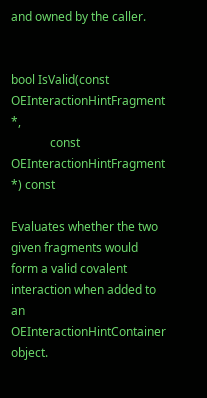and owned by the caller.


bool IsValid(const OEInteractionHintFragment *,
             const OEInteractionHintFragment *) const

Evaluates whether the two given fragments would form a valid covalent interaction when added to an OEInteractionHintContainer object.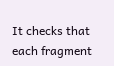It checks that each fragment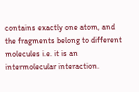contains exactly one atom, and the fragments belong to different molecules i.e. it is an intermolecular interaction.